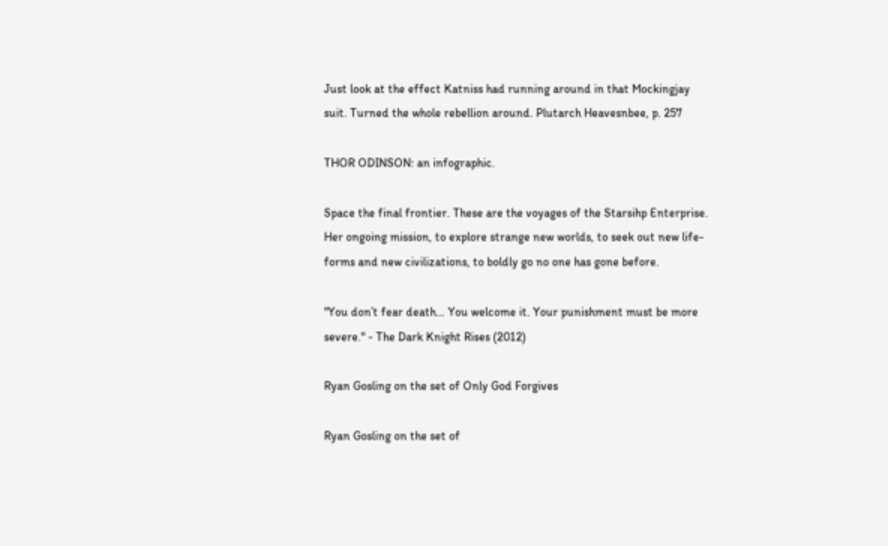Just look at the effect Katniss had running around in that Mockingjay suit. Turned the whole rebellion around. Plutarch Heavesnbee, p. 257

THOR ODINSON: an infographic.

Space the final frontier. These are the voyages of the Starsihp Enterprise. Her ongoing mission, to explore strange new worlds, to seek out new life-forms and new civilizations, to boldly go no one has gone before.

"You don’t fear death… You welcome it. Your punishment must be more severe." - The Dark Knight Rises (2012)

Ryan Gosling on the set of Only God Forgives

Ryan Gosling on the set of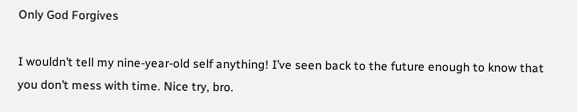Only God Forgives

I wouldn’t tell my nine-year-old self anything! I’ve seen back to the future enough to know that you don’t mess with time. Nice try, bro.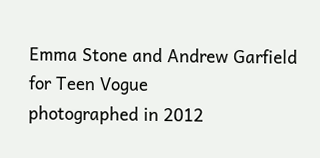Emma Stone and Andrew Garfield for Teen Vogue
photographed in 2012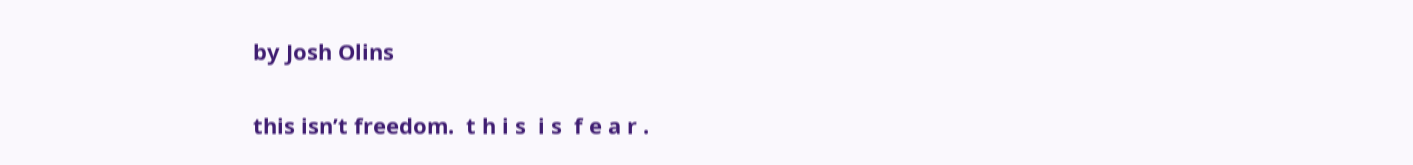by Josh Olins

this isn’t freedom.  t h i s  i s  f e a r .